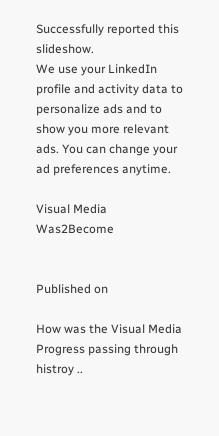Successfully reported this slideshow.
We use your LinkedIn profile and activity data to personalize ads and to show you more relevant ads. You can change your ad preferences anytime.

Visual Media Was2Become


Published on

How was the Visual Media Progress passing through histroy ..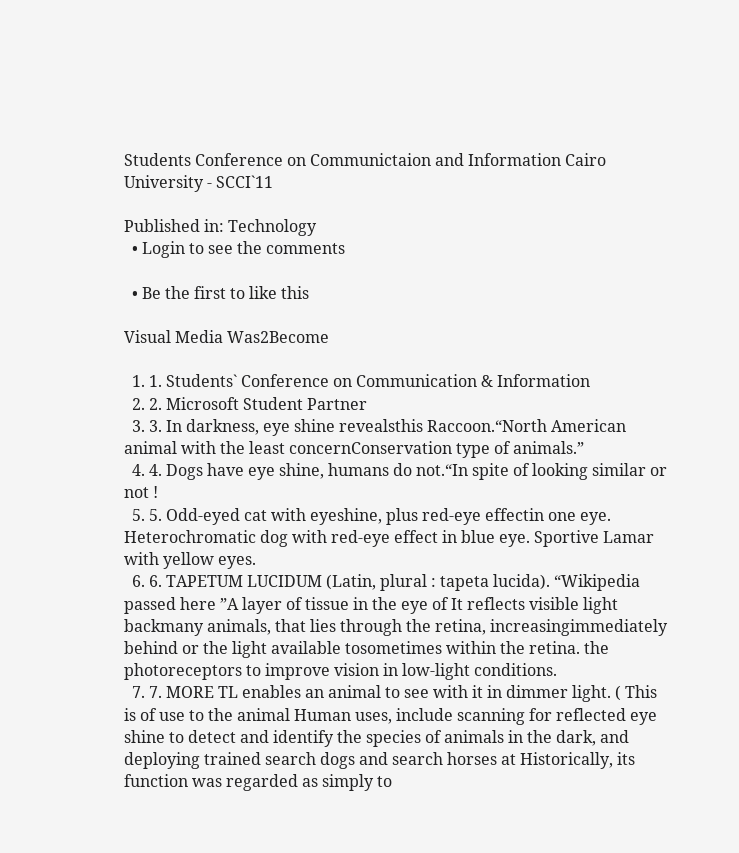Students Conference on Communictaion and Information Cairo University - SCCI`11

Published in: Technology
  • Login to see the comments

  • Be the first to like this

Visual Media Was2Become

  1. 1. Students` Conference on Communication & Information
  2. 2. Microsoft Student Partner
  3. 3. In darkness, eye shine revealsthis Raccoon.“North American animal with the least concernConservation type of animals.”
  4. 4. Dogs have eye shine, humans do not.“In spite of looking similar or not !
  5. 5. Odd-eyed cat with eyeshine, plus red-eye effectin one eye. Heterochromatic dog with red-eye effect in blue eye. Sportive Lamar with yellow eyes.
  6. 6. TAPETUM LUCIDUM (Latin, plural : tapeta lucida). “Wikipedia passed here ”A layer of tissue in the eye of It reflects visible light backmany animals, that lies through the retina, increasingimmediately behind or the light available tosometimes within the retina. the photoreceptors to improve vision in low-light conditions.
  7. 7. MORE TL enables an animal to see with it in dimmer light. ( This is of use to the animal Human uses, include scanning for reflected eye shine to detect and identify the species of animals in the dark, and deploying trained search dogs and search horses at Historically, its function was regarded as simply to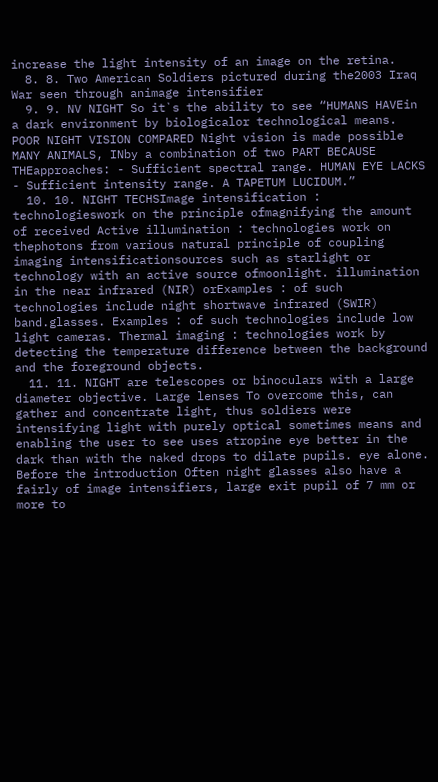increase the light intensity of an image on the retina.
  8. 8. Two American Soldiers pictured during the2003 Iraq War seen through animage intensifier
  9. 9. NV NIGHT So it`s the ability to see “HUMANS HAVEin a dark environment by biologicalor technological means. POOR NIGHT VISION COMPARED Night vision is made possible MANY ANIMALS, INby a combination of two PART BECAUSE THEapproaches: - Sufficient spectral range. HUMAN EYE LACKS - Sufficient intensity range. A TAPETUM LUCIDUM.”
  10. 10. NIGHT TECHSImage intensification : technologieswork on the principle ofmagnifying the amount of received Active illumination : technologies work on thephotons from various natural principle of coupling imaging intensificationsources such as starlight or technology with an active source ofmoonlight. illumination in the near infrared (NIR) orExamples : of such technologies include night shortwave infrared (SWIR) band.glasses. Examples : of such technologies include low light cameras. Thermal imaging : technologies work by detecting the temperature difference between the background and the foreground objects.
  11. 11. NIGHT are telescopes or binoculars with a large diameter objective. Large lenses To overcome this, can gather and concentrate light, thus soldiers were intensifying light with purely optical sometimes means and enabling the user to see uses atropine eye better in the dark than with the naked drops to dilate pupils. eye alone. Before the introduction Often night glasses also have a fairly of image intensifiers, large exit pupil of 7 mm or more to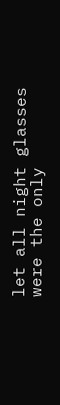let all night glasses were the only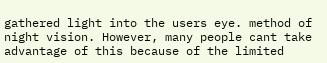gathered light into the users eye. method of night vision. However, many people cant take advantage of this because of the limited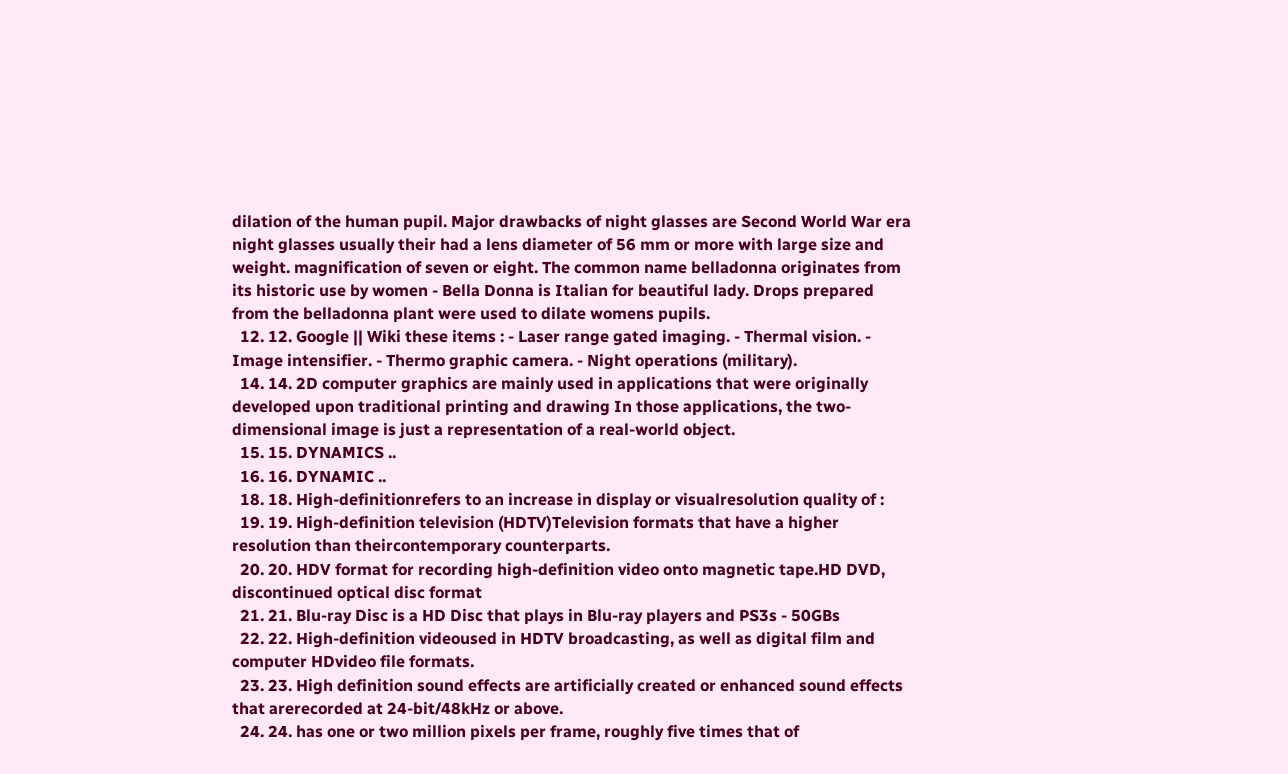dilation of the human pupil. Major drawbacks of night glasses are Second World War era night glasses usually their had a lens diameter of 56 mm or more with large size and weight. magnification of seven or eight. The common name belladonna originates from its historic use by women - Bella Donna is Italian for beautiful lady. Drops prepared from the belladonna plant were used to dilate womens pupils.
  12. 12. Google || Wiki these items : - Laser range gated imaging. - Thermal vision. - Image intensifier. - Thermo graphic camera. - Night operations (military).
  14. 14. 2D computer graphics are mainly used in applications that were originally developed upon traditional printing and drawing In those applications, the two-dimensional image is just a representation of a real-world object.
  15. 15. DYNAMICS ..
  16. 16. DYNAMIC ..
  18. 18. High-definitionrefers to an increase in display or visualresolution quality of :
  19. 19. High-definition television (HDTV)Television formats that have a higher resolution than theircontemporary counterparts.
  20. 20. HDV format for recording high-definition video onto magnetic tape.HD DVD, discontinued optical disc format
  21. 21. Blu-ray Disc is a HD Disc that plays in Blu-ray players and PS3s - 50GBs
  22. 22. High-definition videoused in HDTV broadcasting, as well as digital film and computer HDvideo file formats.
  23. 23. High definition sound effects are artificially created or enhanced sound effects that arerecorded at 24-bit/48kHz or above.
  24. 24. has one or two million pixels per frame, roughly five times that of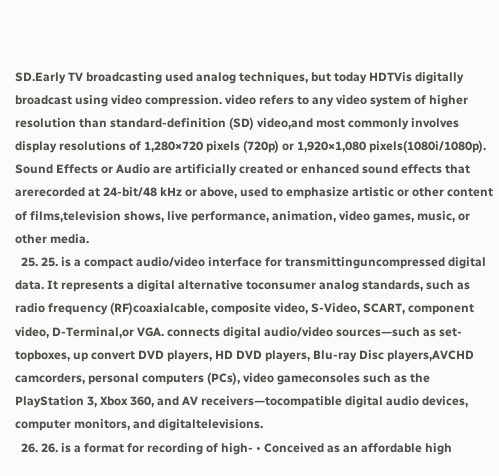SD.Early TV broadcasting used analog techniques, but today HDTVis digitally broadcast using video compression. video refers to any video system of higher resolution than standard-definition (SD) video,and most commonly involves display resolutions of 1,280×720 pixels (720p) or 1,920×1,080 pixels(1080i/1080p). Sound Effects or Audio are artificially created or enhanced sound effects that arerecorded at 24-bit/48 kHz or above, used to emphasize artistic or other content of films,television shows, live performance, animation, video games, music, or other media.
  25. 25. is a compact audio/video interface for transmittinguncompressed digital data. It represents a digital alternative toconsumer analog standards, such as radio frequency (RF)coaxialcable, composite video, S-Video, SCART, component video, D-Terminal,or VGA. connects digital audio/video sources—such as set-topboxes, up convert DVD players, HD DVD players, Blu-ray Disc players,AVCHD camcorders, personal computers (PCs), video gameconsoles such as the PlayStation 3, Xbox 360, and AV receivers—tocompatible digital audio devices, computer monitors, and digitaltelevisions.
  26. 26. is a format for recording of high- • Conceived as an affordable high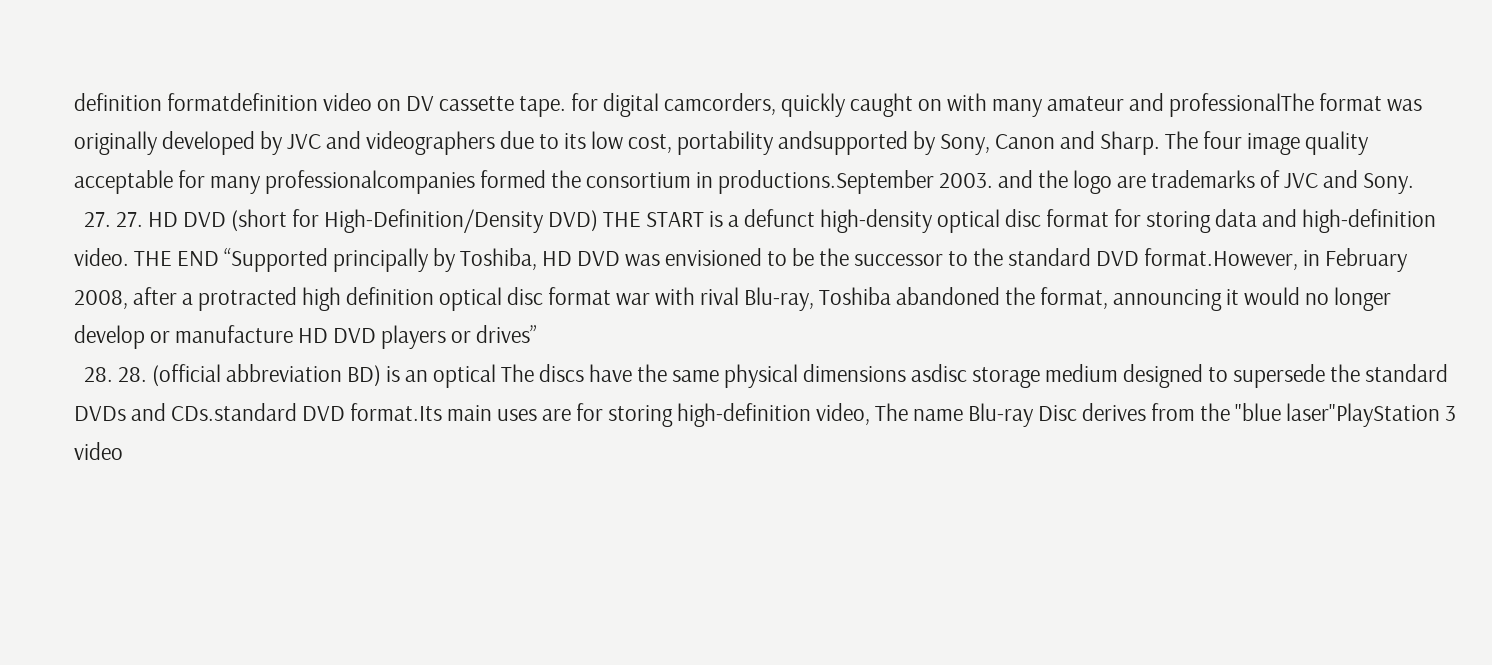definition formatdefinition video on DV cassette tape. for digital camcorders, quickly caught on with many amateur and professionalThe format was originally developed by JVC and videographers due to its low cost, portability andsupported by Sony, Canon and Sharp. The four image quality acceptable for many professionalcompanies formed the consortium in productions.September 2003. and the logo are trademarks of JVC and Sony.
  27. 27. HD DVD (short for High-Definition/Density DVD) THE START is a defunct high-density optical disc format for storing data and high-definition video. THE END “Supported principally by Toshiba, HD DVD was envisioned to be the successor to the standard DVD format.However, in February 2008, after a protracted high definition optical disc format war with rival Blu-ray, Toshiba abandoned the format, announcing it would no longer develop or manufacture HD DVD players or drives”
  28. 28. (official abbreviation BD) is an optical The discs have the same physical dimensions asdisc storage medium designed to supersede the standard DVDs and CDs.standard DVD format.Its main uses are for storing high-definition video, The name Blu-ray Disc derives from the "blue laser"PlayStation 3 video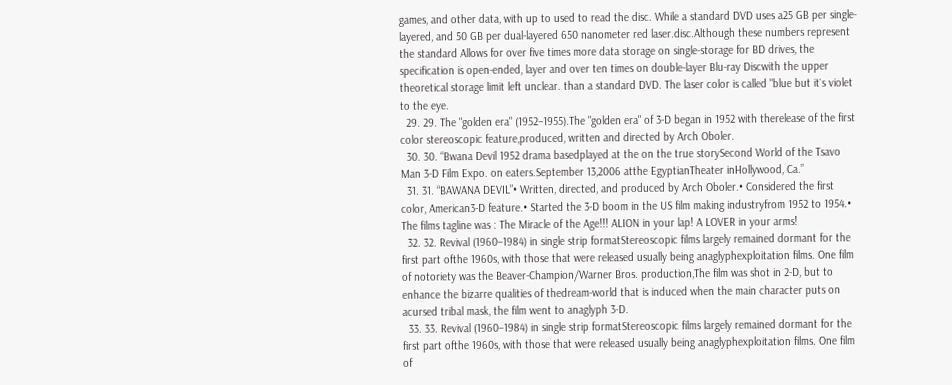games, and other data, with up to used to read the disc. While a standard DVD uses a25 GB per single-layered, and 50 GB per dual-layered 650 nanometer red laser.disc.Although these numbers represent the standard Allows for over five times more data storage on single-storage for BD drives, the specification is open-ended, layer and over ten times on double-layer Blu-ray Discwith the upper theoretical storage limit left unclear. than a standard DVD. The laser color is called "blue but it`s violet to the eye.
  29. 29. The "golden era" (1952–1955).The "golden era" of 3-D began in 1952 with therelease of the first color stereoscopic feature,produced, written and directed by Arch Oboler.
  30. 30. “Bwana Devil 1952 drama basedplayed at the on the true storySecond World of the Tsavo Man 3-D Film Expo. on eaters.September 13,2006 atthe EgyptianTheater inHollywood, Ca.”
  31. 31. “BAWANA DEVIL”• Written, directed, and produced by Arch Oboler.• Considered the first color, American3-D feature.• Started the 3-D boom in the US film making industryfrom 1952 to 1954.• The films tagline was : The Miracle of the Age!!! ALION in your lap! A LOVER in your arms!
  32. 32. Revival (1960–1984) in single strip formatStereoscopic films largely remained dormant for the first part ofthe 1960s, with those that were released usually being anaglyphexploitation films. One film of notoriety was the Beaver-Champion/Warner Bros. production,The film was shot in 2-D, but to enhance the bizarre qualities of thedream-world that is induced when the main character puts on acursed tribal mask, the film went to anaglyph 3-D.
  33. 33. Revival (1960–1984) in single strip formatStereoscopic films largely remained dormant for the first part ofthe 1960s, with those that were released usually being anaglyphexploitation films. One film of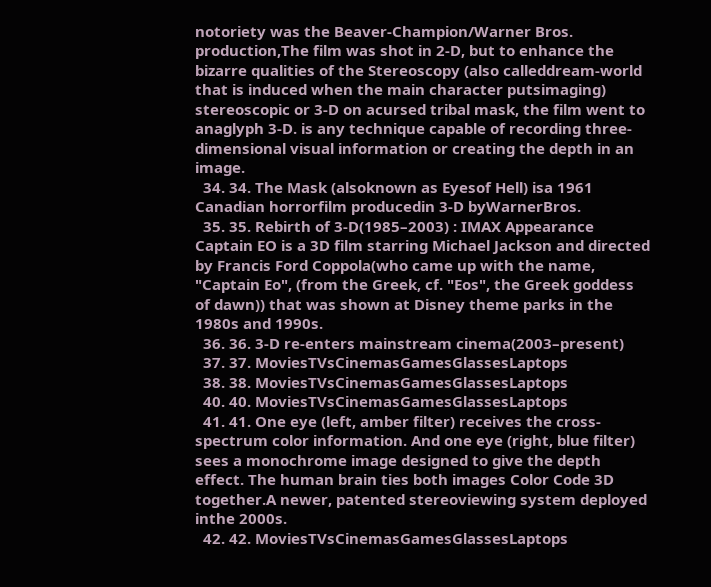notoriety was the Beaver-Champion/Warner Bros. production,The film was shot in 2-D, but to enhance the bizarre qualities of the Stereoscopy (also calleddream-world that is induced when the main character putsimaging) stereoscopic or 3-D on acursed tribal mask, the film went to anaglyph 3-D. is any technique capable of recording three-dimensional visual information or creating the depth in an image.
  34. 34. The Mask (alsoknown as Eyesof Hell) isa 1961 Canadian horrorfilm producedin 3-D byWarnerBros.
  35. 35. Rebirth of 3-D(1985–2003) : IMAX Appearance Captain EO is a 3D film starring Michael Jackson and directed by Francis Ford Coppola(who came up with the name, "Captain Eo", (from the Greek, cf. "Eos", the Greek goddess of dawn)) that was shown at Disney theme parks in the 1980s and 1990s.
  36. 36. 3-D re-enters mainstream cinema(2003–present)
  37. 37. MoviesTVsCinemasGamesGlassesLaptops
  38. 38. MoviesTVsCinemasGamesGlassesLaptops
  40. 40. MoviesTVsCinemasGamesGlassesLaptops
  41. 41. One eye (left, amber filter) receives the cross-spectrum color information. And one eye (right, blue filter) sees a monochrome image designed to give the depth effect. The human brain ties both images Color Code 3D together.A newer, patented stereoviewing system deployed inthe 2000s.
  42. 42. MoviesTVsCinemasGamesGlassesLaptops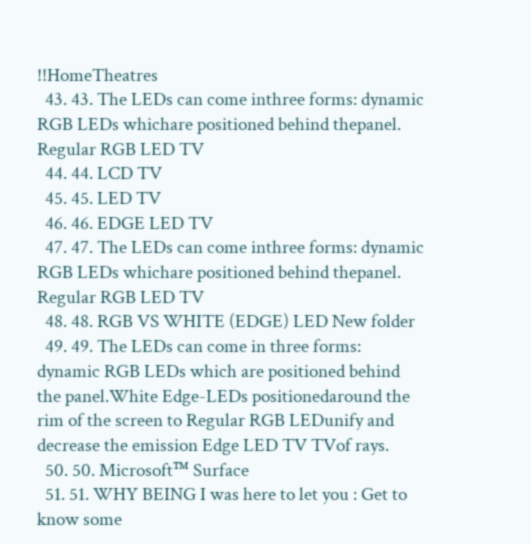!!HomeTheatres
  43. 43. The LEDs can come inthree forms: dynamic RGB LEDs whichare positioned behind thepanel. Regular RGB LED TV
  44. 44. LCD TV
  45. 45. LED TV
  46. 46. EDGE LED TV
  47. 47. The LEDs can come inthree forms: dynamic RGB LEDs whichare positioned behind thepanel. Regular RGB LED TV
  48. 48. RGB VS WHITE (EDGE) LED New folder
  49. 49. The LEDs can come in three forms: dynamic RGB LEDs which are positioned behind the panel.White Edge-LEDs positionedaround the rim of the screen to Regular RGB LEDunify and decrease the emission Edge LED TV TVof rays.
  50. 50. Microsoft™ Surface
  51. 51. WHY BEING I was here to let you : Get to know some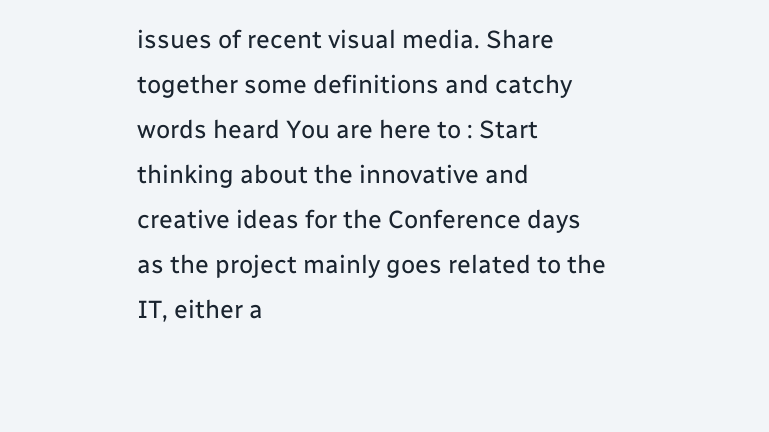issues of recent visual media. Share together some definitions and catchy words heard You are here to : Start thinking about the innovative and creative ideas for the Conference days as the project mainly goes related to the IT, either a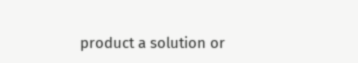product a solution or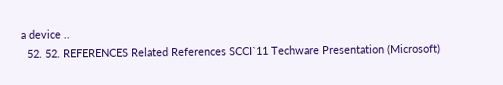a device ..
  52. 52. REFERENCES Related References SCCI`11 Techware Presentation (Microsoft)